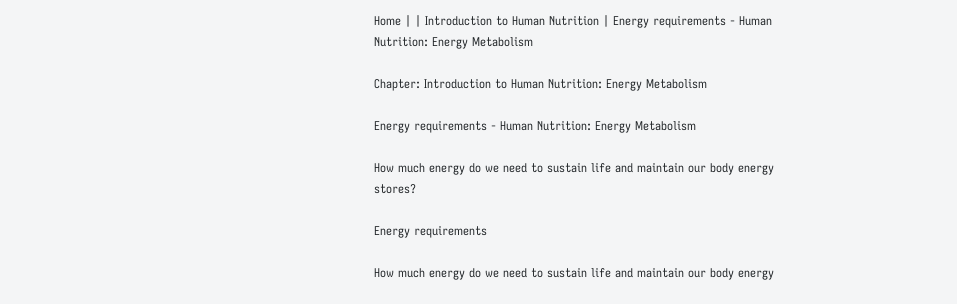Home | | Introduction to Human Nutrition | Energy requirements - Human Nutrition: Energy Metabolism

Chapter: Introduction to Human Nutrition: Energy Metabolism

Energy requirements - Human Nutrition: Energy Metabolism

How much energy do we need to sustain life and maintain our body energy stores?

Energy requirements

How much energy do we need to sustain life and maintain our body energy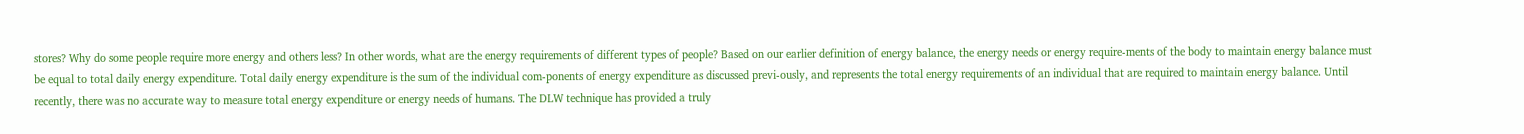stores? Why do some people require more energy and others less? In other words, what are the energy requirements of different types of people? Based on our earlier definition of energy balance, the energy needs or energy require-ments of the body to maintain energy balance must be equal to total daily energy expenditure. Total daily energy expenditure is the sum of the individual com-ponents of energy expenditure as discussed previ-ously, and represents the total energy requirements of an individual that are required to maintain energy balance. Until recently, there was no accurate way to measure total energy expenditure or energy needs of humans. The DLW technique has provided a truly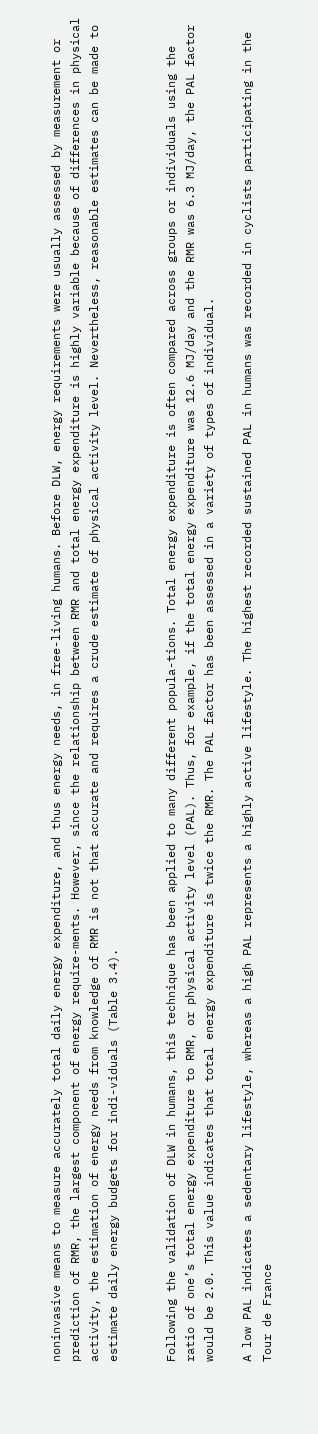noninvasive means to measure accurately total daily energy expenditure, and thus energy needs, in free-living humans. Before DLW, energy requirements were usually assessed by measurement or prediction of RMR, the largest component of energy require-ments. However, since the relationship between RMR and total energy expenditure is highly variable because of differences in physical activity, the estimation of energy needs from knowledge of RMR is not that accurate and requires a crude estimate of physical activity level. Nevertheless, reasonable estimates can be made to estimate daily energy budgets for indi-viduals (Table 3.4).


Following the validation of DLW in humans, this technique has been applied to many different popula-tions. Total energy expenditure is often compared across groups or individuals using the ratio of one’s total energy expenditure to RMR, or physical activity level (PAL). Thus, for example, if the total energy expenditure was 12.6 MJ/day and the RMR was 6.3 MJ/day, the PAL factor would be 2.0. This value indicates that total energy expenditure is twice the RMR. The PAL factor has been assessed in a variety of types of individual.

A low PAL indicates a sedentary lifestyle, whereas a high PAL represents a highly active lifestyle. The highest recorded sustained PAL in humans was recorded in cyclists participating in the Tour de France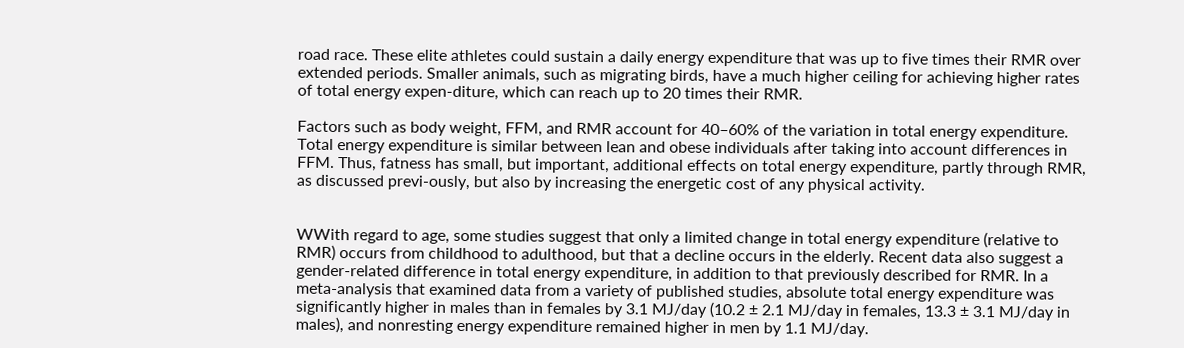road race. These elite athletes could sustain a daily energy expenditure that was up to five times their RMR over extended periods. Smaller animals, such as migrating birds, have a much higher ceiling for achieving higher rates of total energy expen-diture, which can reach up to 20 times their RMR.

Factors such as body weight, FFM, and RMR account for 40–60% of the variation in total energy expenditure. Total energy expenditure is similar between lean and obese individuals after taking into account differences in FFM. Thus, fatness has small, but important, additional effects on total energy expenditure, partly through RMR, as discussed previ-ously, but also by increasing the energetic cost of any physical activity.


WWith regard to age, some studies suggest that only a limited change in total energy expenditure (relative to RMR) occurs from childhood to adulthood, but that a decline occurs in the elderly. Recent data also suggest a gender-related difference in total energy expenditure, in addition to that previously described for RMR. In a meta-analysis that examined data from a variety of published studies, absolute total energy expenditure was significantly higher in males than in females by 3.1 MJ/day (10.2 ± 2.1 MJ/day in females, 13.3 ± 3.1 MJ/day in males), and nonresting energy expenditure remained higher in men by 1.1 MJ/day.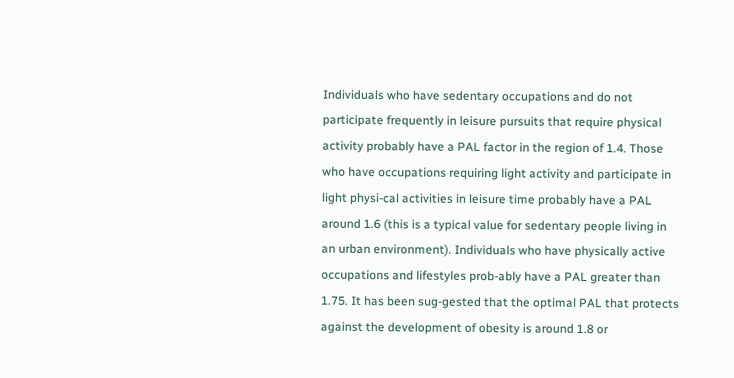Individuals who have sedentary occupations and do not participate frequently in leisure pursuits that require physical activity probably have a PAL factor in the region of 1.4. Those who have occupations requiring light activity and participate in light physi-cal activities in leisure time probably have a PAL around 1.6 (this is a typical value for sedentary people living in an urban environment). Individuals who have physically active occupations and lifestyles prob-ably have a PAL greater than 1.75. It has been sug-gested that the optimal PAL that protects against the development of obesity is around 1.8 or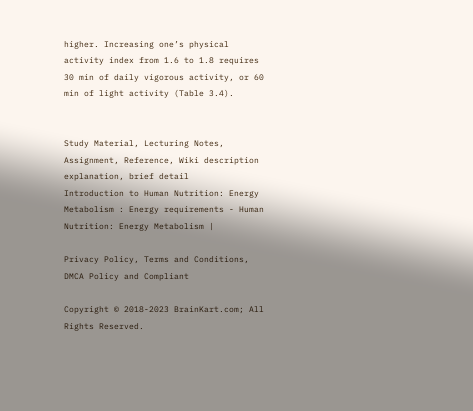higher. Increasing one’s physical activity index from 1.6 to 1.8 requires 30 min of daily vigorous activity, or 60 min of light activity (Table 3.4).


Study Material, Lecturing Notes, Assignment, Reference, Wiki description explanation, brief detail
Introduction to Human Nutrition: Energy Metabolism : Energy requirements - Human Nutrition: Energy Metabolism |

Privacy Policy, Terms and Conditions, DMCA Policy and Compliant

Copyright © 2018-2023 BrainKart.com; All Rights Reserved.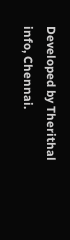Developed by Therithal info, Chennai.